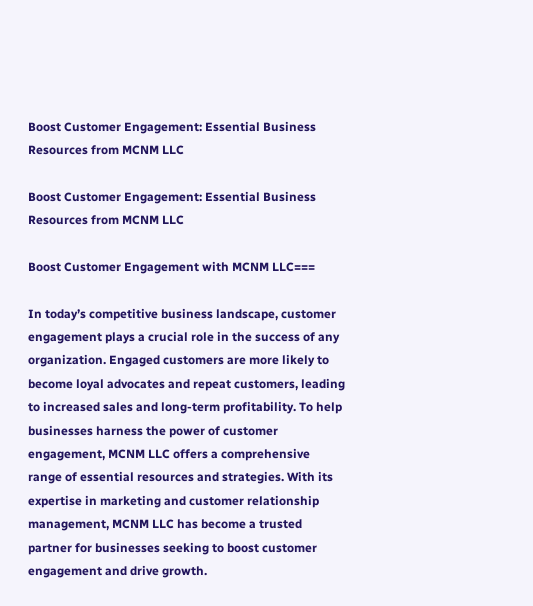Boost Customer Engagement: Essential Business Resources from MCNM LLC

Boost Customer Engagement: Essential Business Resources from MCNM LLC

Boost Customer Engagement with MCNM LLC===

In today’s competitive business landscape, customer engagement plays a crucial role in the success of any organization. Engaged customers are more likely to become loyal advocates and repeat customers, leading to increased sales and long-term profitability. To help businesses harness the power of customer engagement, MCNM LLC offers a comprehensive range of essential resources and strategies. With its expertise in marketing and customer relationship management, MCNM LLC has become a trusted partner for businesses seeking to boost customer engagement and drive growth.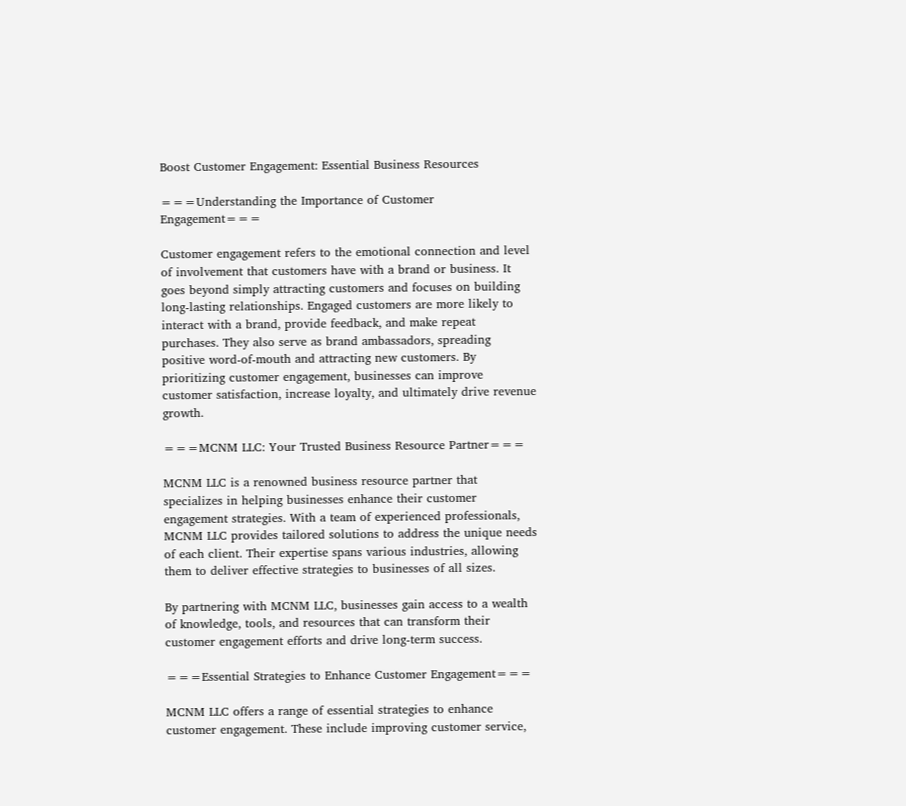Boost Customer Engagement: Essential Business Resources

===Understanding the Importance of Customer Engagement===

Customer engagement refers to the emotional connection and level of involvement that customers have with a brand or business. It goes beyond simply attracting customers and focuses on building long-lasting relationships. Engaged customers are more likely to interact with a brand, provide feedback, and make repeat purchases. They also serve as brand ambassadors, spreading positive word-of-mouth and attracting new customers. By prioritizing customer engagement, businesses can improve customer satisfaction, increase loyalty, and ultimately drive revenue growth.

===MCNM LLC: Your Trusted Business Resource Partner===

MCNM LLC is a renowned business resource partner that specializes in helping businesses enhance their customer engagement strategies. With a team of experienced professionals, MCNM LLC provides tailored solutions to address the unique needs of each client. Their expertise spans various industries, allowing them to deliver effective strategies to businesses of all sizes.

By partnering with MCNM LLC, businesses gain access to a wealth of knowledge, tools, and resources that can transform their customer engagement efforts and drive long-term success.

===Essential Strategies to Enhance Customer Engagement===

MCNM LLC offers a range of essential strategies to enhance customer engagement. These include improving customer service,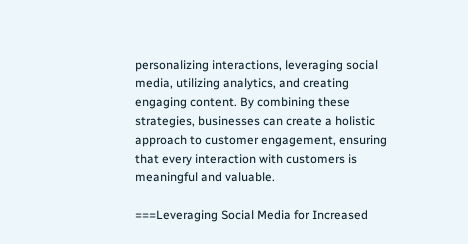personalizing interactions, leveraging social media, utilizing analytics, and creating engaging content. By combining these strategies, businesses can create a holistic approach to customer engagement, ensuring that every interaction with customers is meaningful and valuable.

===Leveraging Social Media for Increased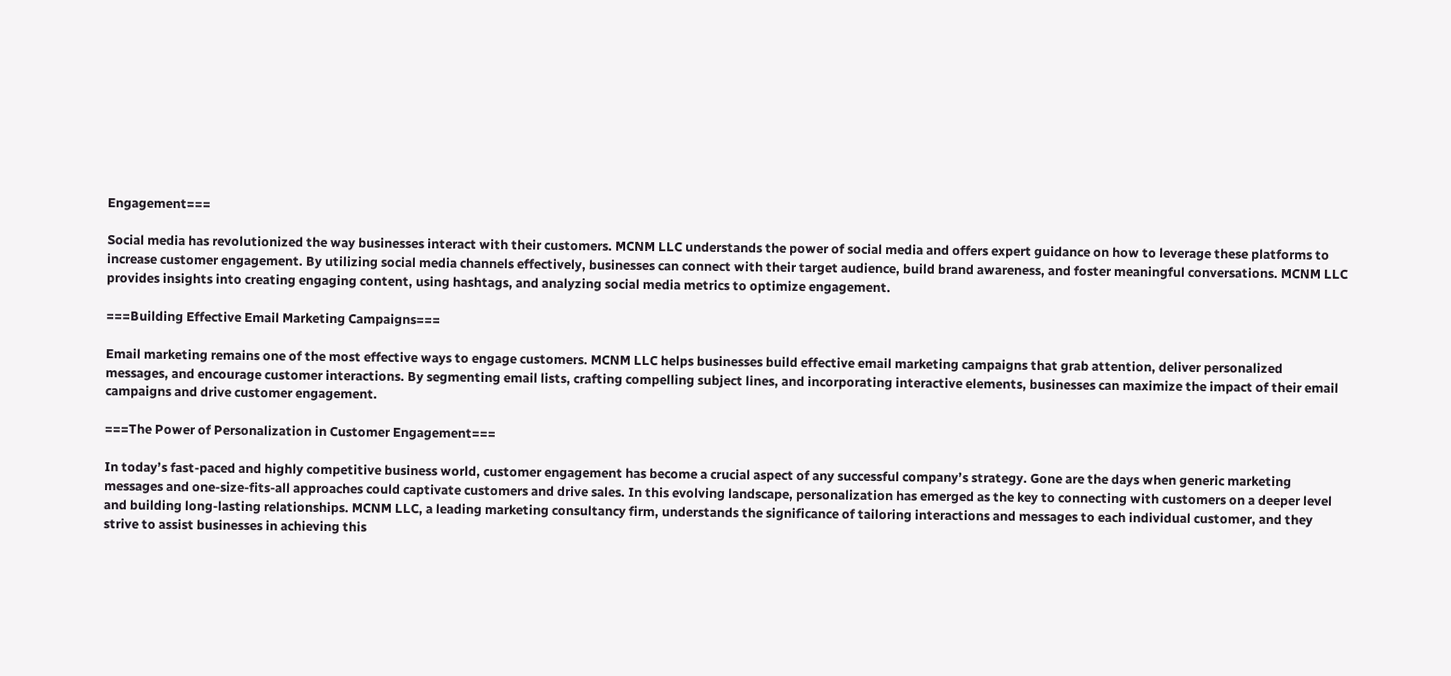Engagement===

Social media has revolutionized the way businesses interact with their customers. MCNM LLC understands the power of social media and offers expert guidance on how to leverage these platforms to increase customer engagement. By utilizing social media channels effectively, businesses can connect with their target audience, build brand awareness, and foster meaningful conversations. MCNM LLC provides insights into creating engaging content, using hashtags, and analyzing social media metrics to optimize engagement.

===Building Effective Email Marketing Campaigns===

Email marketing remains one of the most effective ways to engage customers. MCNM LLC helps businesses build effective email marketing campaigns that grab attention, deliver personalized messages, and encourage customer interactions. By segmenting email lists, crafting compelling subject lines, and incorporating interactive elements, businesses can maximize the impact of their email campaigns and drive customer engagement.

===The Power of Personalization in Customer Engagement===

In today’s fast-paced and highly competitive business world, customer engagement has become a crucial aspect of any successful company’s strategy. Gone are the days when generic marketing messages and one-size-fits-all approaches could captivate customers and drive sales. In this evolving landscape, personalization has emerged as the key to connecting with customers on a deeper level and building long-lasting relationships. MCNM LLC, a leading marketing consultancy firm, understands the significance of tailoring interactions and messages to each individual customer, and they strive to assist businesses in achieving this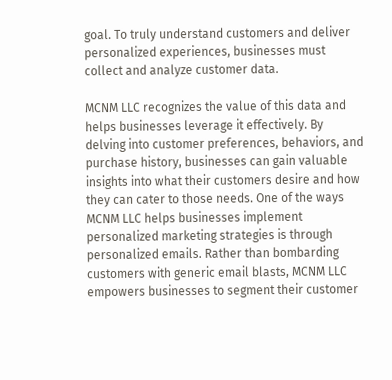goal. To truly understand customers and deliver personalized experiences, businesses must collect and analyze customer data.

MCNM LLC recognizes the value of this data and helps businesses leverage it effectively. By delving into customer preferences, behaviors, and purchase history, businesses can gain valuable insights into what their customers desire and how they can cater to those needs. One of the ways MCNM LLC helps businesses implement personalized marketing strategies is through personalized emails. Rather than bombarding customers with generic email blasts, MCNM LLC empowers businesses to segment their customer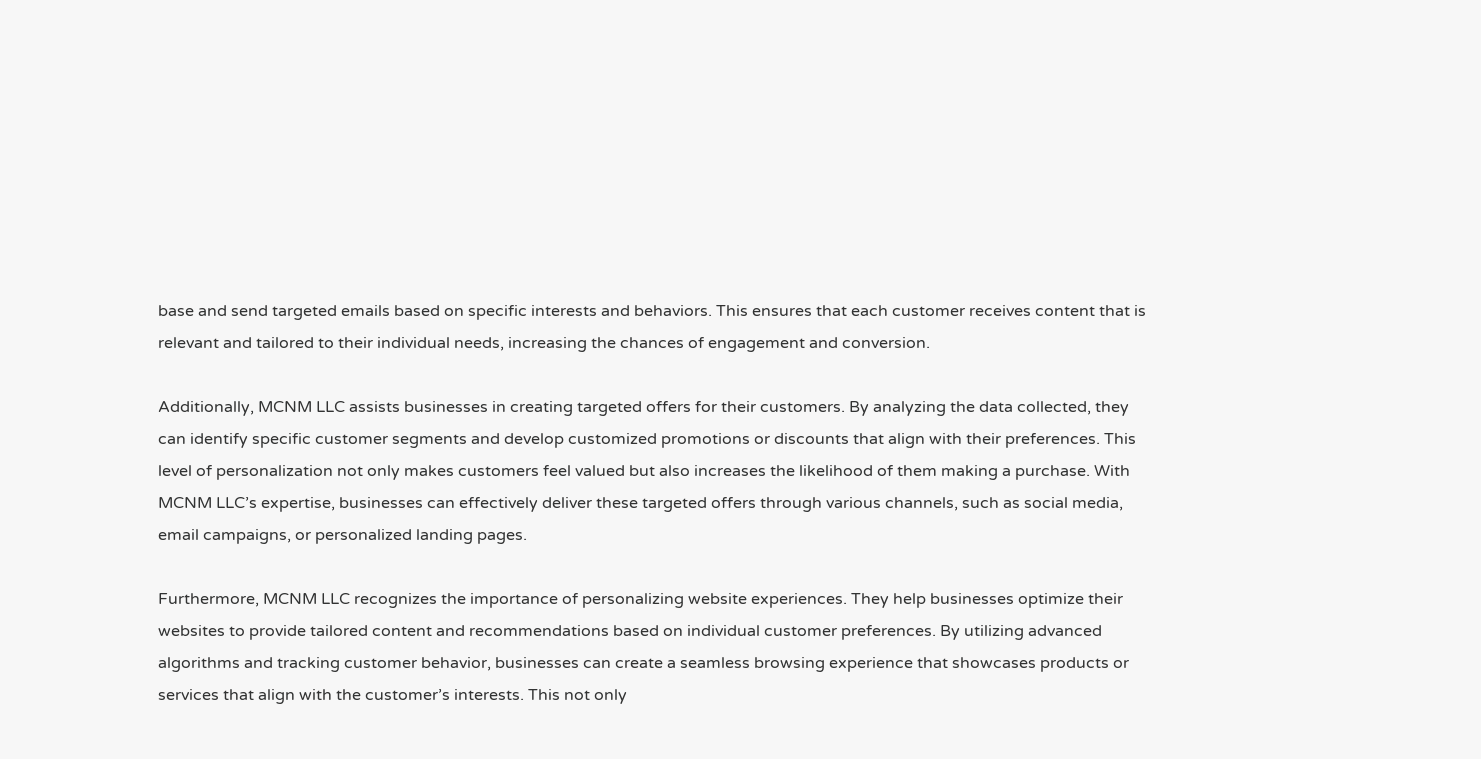base and send targeted emails based on specific interests and behaviors. This ensures that each customer receives content that is relevant and tailored to their individual needs, increasing the chances of engagement and conversion.

Additionally, MCNM LLC assists businesses in creating targeted offers for their customers. By analyzing the data collected, they can identify specific customer segments and develop customized promotions or discounts that align with their preferences. This level of personalization not only makes customers feel valued but also increases the likelihood of them making a purchase. With MCNM LLC’s expertise, businesses can effectively deliver these targeted offers through various channels, such as social media, email campaigns, or personalized landing pages.

Furthermore, MCNM LLC recognizes the importance of personalizing website experiences. They help businesses optimize their websites to provide tailored content and recommendations based on individual customer preferences. By utilizing advanced algorithms and tracking customer behavior, businesses can create a seamless browsing experience that showcases products or services that align with the customer’s interests. This not only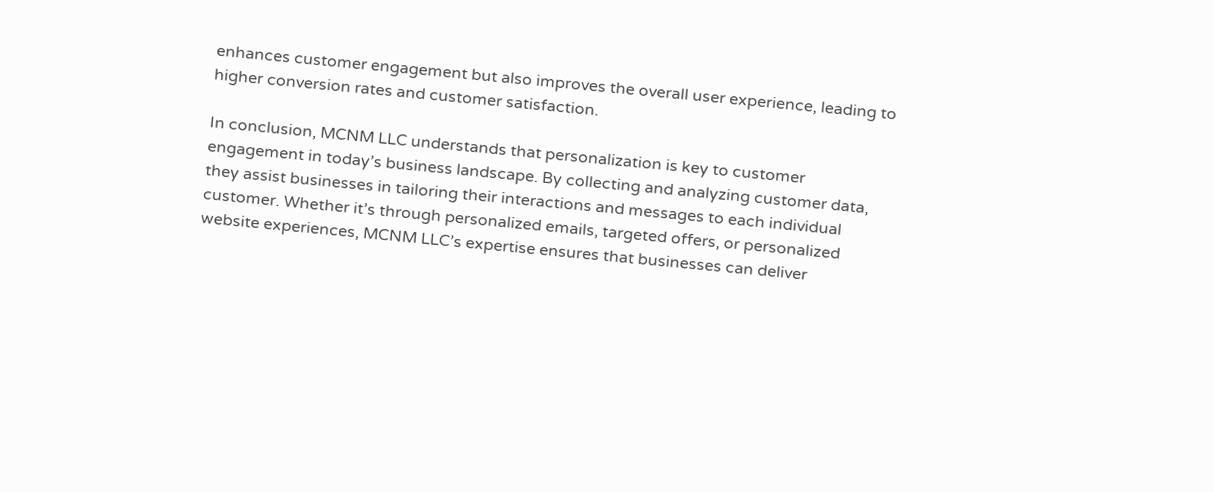enhances customer engagement but also improves the overall user experience, leading to higher conversion rates and customer satisfaction.

In conclusion, MCNM LLC understands that personalization is key to customer engagement in today’s business landscape. By collecting and analyzing customer data, they assist businesses in tailoring their interactions and messages to each individual customer. Whether it’s through personalized emails, targeted offers, or personalized website experiences, MCNM LLC’s expertise ensures that businesses can deliver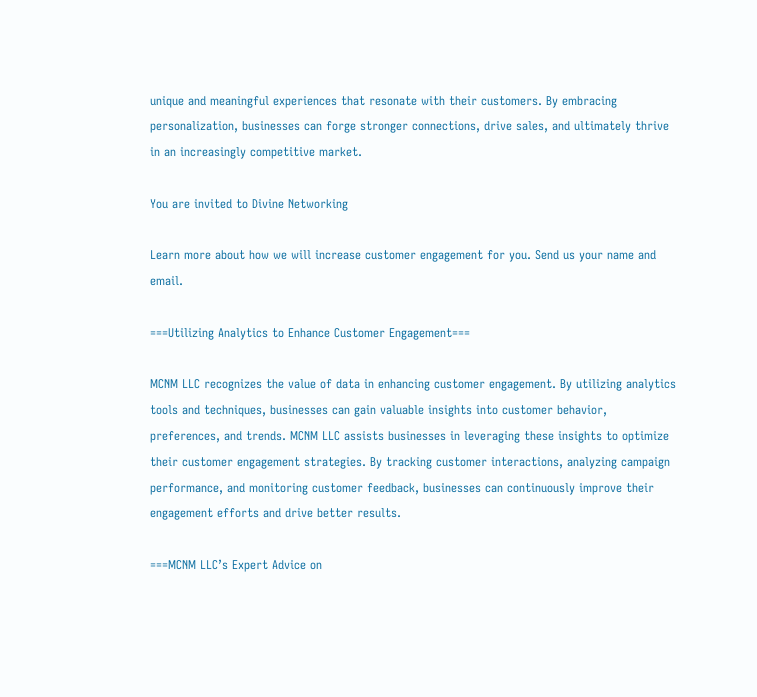unique and meaningful experiences that resonate with their customers. By embracing personalization, businesses can forge stronger connections, drive sales, and ultimately thrive in an increasingly competitive market.

You are invited to Divine Networking

Learn more about how we will increase customer engagement for you. Send us your name and email.

===Utilizing Analytics to Enhance Customer Engagement===

MCNM LLC recognizes the value of data in enhancing customer engagement. By utilizing analytics tools and techniques, businesses can gain valuable insights into customer behavior, preferences, and trends. MCNM LLC assists businesses in leveraging these insights to optimize their customer engagement strategies. By tracking customer interactions, analyzing campaign performance, and monitoring customer feedback, businesses can continuously improve their engagement efforts and drive better results.

===MCNM LLC’s Expert Advice on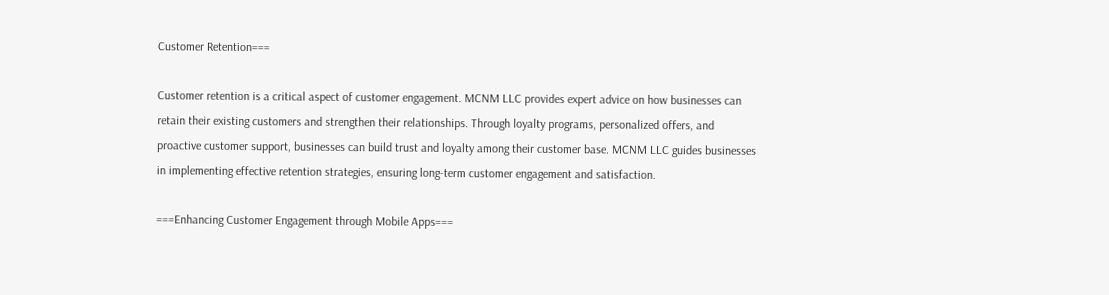Customer Retention===

Customer retention is a critical aspect of customer engagement. MCNM LLC provides expert advice on how businesses can retain their existing customers and strengthen their relationships. Through loyalty programs, personalized offers, and proactive customer support, businesses can build trust and loyalty among their customer base. MCNM LLC guides businesses in implementing effective retention strategies, ensuring long-term customer engagement and satisfaction.

===Enhancing Customer Engagement through Mobile Apps===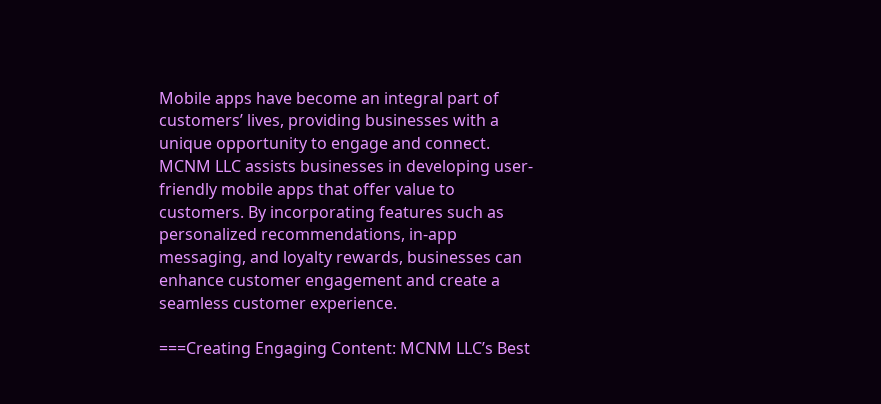Mobile apps have become an integral part of customers’ lives, providing businesses with a unique opportunity to engage and connect. MCNM LLC assists businesses in developing user-friendly mobile apps that offer value to customers. By incorporating features such as personalized recommendations, in-app messaging, and loyalty rewards, businesses can enhance customer engagement and create a seamless customer experience.

===Creating Engaging Content: MCNM LLC’s Best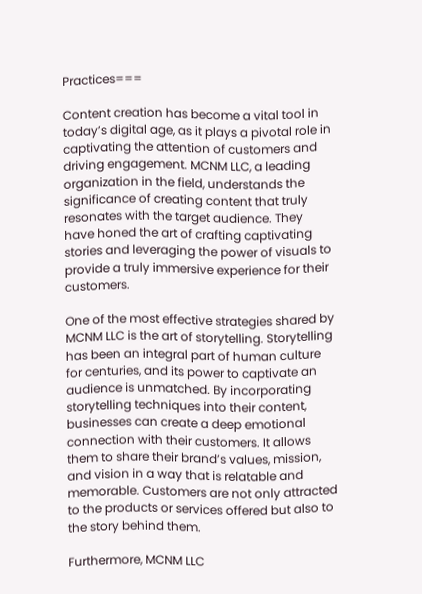Practices===

Content creation has become a vital tool in today’s digital age, as it plays a pivotal role in captivating the attention of customers and driving engagement. MCNM LLC, a leading organization in the field, understands the significance of creating content that truly resonates with the target audience. They have honed the art of crafting captivating stories and leveraging the power of visuals to provide a truly immersive experience for their customers.

One of the most effective strategies shared by MCNM LLC is the art of storytelling. Storytelling has been an integral part of human culture for centuries, and its power to captivate an audience is unmatched. By incorporating storytelling techniques into their content, businesses can create a deep emotional connection with their customers. It allows them to share their brand’s values, mission, and vision in a way that is relatable and memorable. Customers are not only attracted to the products or services offered but also to the story behind them.

Furthermore, MCNM LLC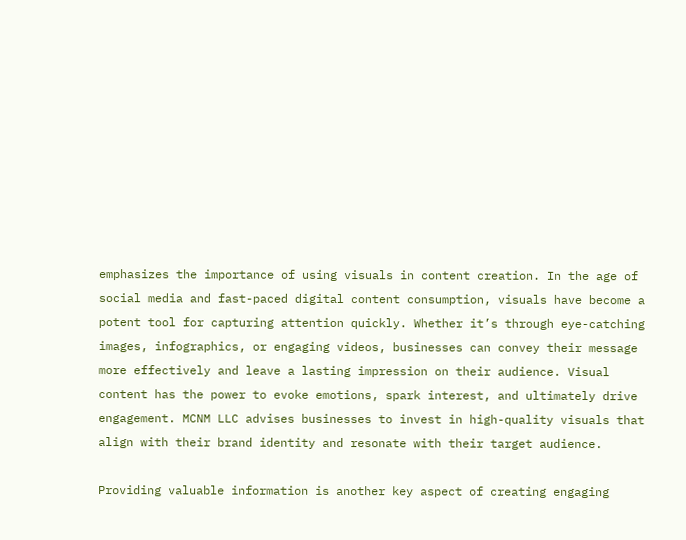emphasizes the importance of using visuals in content creation. In the age of social media and fast-paced digital content consumption, visuals have become a potent tool for capturing attention quickly. Whether it’s through eye-catching images, infographics, or engaging videos, businesses can convey their message more effectively and leave a lasting impression on their audience. Visual content has the power to evoke emotions, spark interest, and ultimately drive engagement. MCNM LLC advises businesses to invest in high-quality visuals that align with their brand identity and resonate with their target audience.

Providing valuable information is another key aspect of creating engaging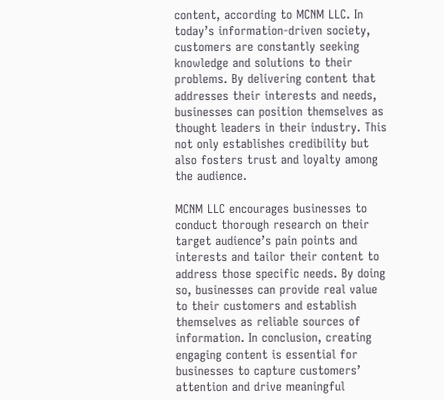content, according to MCNM LLC. In today’s information-driven society, customers are constantly seeking knowledge and solutions to their problems. By delivering content that addresses their interests and needs, businesses can position themselves as thought leaders in their industry. This not only establishes credibility but also fosters trust and loyalty among the audience.

MCNM LLC encourages businesses to conduct thorough research on their target audience’s pain points and interests and tailor their content to address those specific needs. By doing so, businesses can provide real value to their customers and establish themselves as reliable sources of information. In conclusion, creating engaging content is essential for businesses to capture customers’ attention and drive meaningful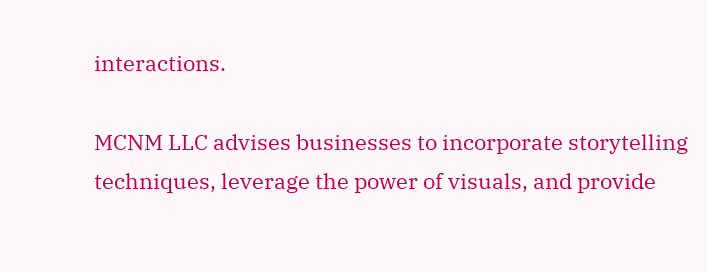interactions.

MCNM LLC advises businesses to incorporate storytelling techniques, leverage the power of visuals, and provide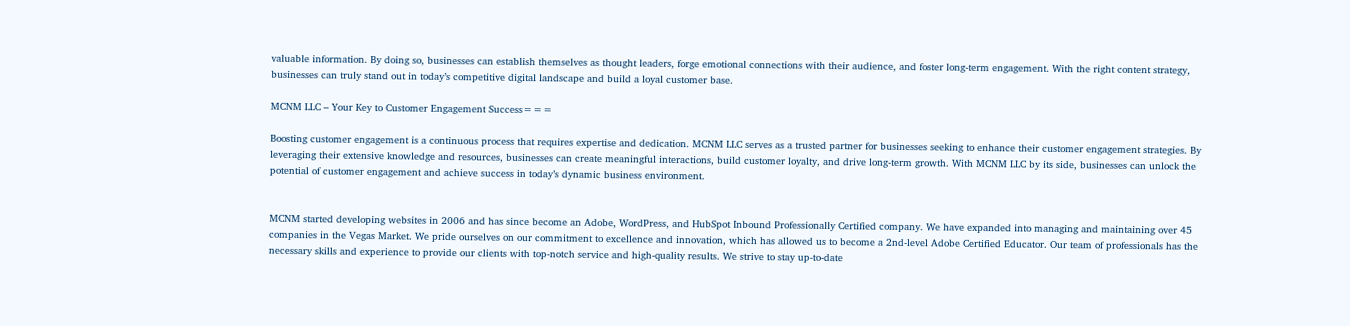valuable information. By doing so, businesses can establish themselves as thought leaders, forge emotional connections with their audience, and foster long-term engagement. With the right content strategy, businesses can truly stand out in today’s competitive digital landscape and build a loyal customer base.

MCNM LLC – Your Key to Customer Engagement Success===

Boosting customer engagement is a continuous process that requires expertise and dedication. MCNM LLC serves as a trusted partner for businesses seeking to enhance their customer engagement strategies. By leveraging their extensive knowledge and resources, businesses can create meaningful interactions, build customer loyalty, and drive long-term growth. With MCNM LLC by its side, businesses can unlock the potential of customer engagement and achieve success in today’s dynamic business environment.


MCNM started developing websites in 2006 and has since become an Adobe, WordPress, and HubSpot Inbound Professionally Certified company. We have expanded into managing and maintaining over 45 companies in the Vegas Market. We pride ourselves on our commitment to excellence and innovation, which has allowed us to become a 2nd-level Adobe Certified Educator. Our team of professionals has the necessary skills and experience to provide our clients with top-notch service and high-quality results. We strive to stay up-to-date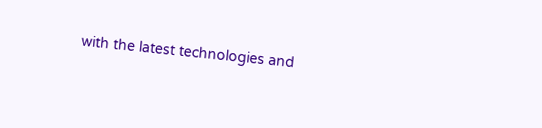with the latest technologies and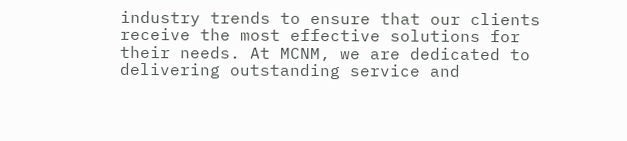industry trends to ensure that our clients receive the most effective solutions for their needs. At MCNM, we are dedicated to delivering outstanding service and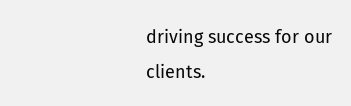driving success for our clients.